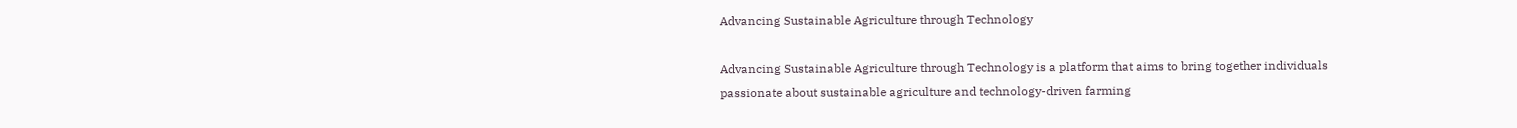Advancing Sustainable Agriculture through Technology

Advancing Sustainable Agriculture through Technology is a platform that aims to bring together individuals passionate about sustainable agriculture and technology-driven farming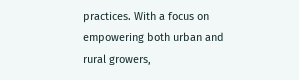practices. With a focus on empowering both urban and rural growers,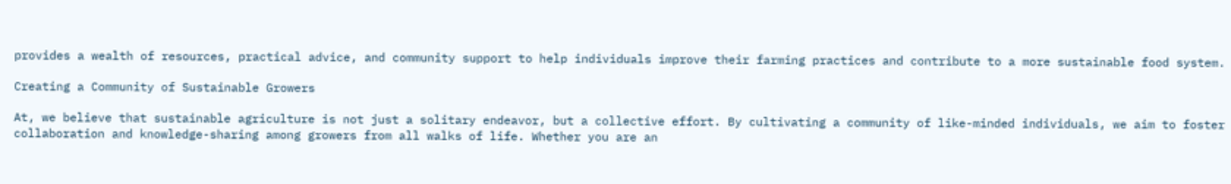provides a wealth of resources, practical advice, and community support to help individuals improve their farming practices and contribute to a more sustainable food system.

Creating a Community of Sustainable Growers

At, we believe that sustainable agriculture is not just a solitary endeavor, but a collective effort. By cultivating a community of like-minded individuals, we aim to foster collaboration and knowledge-sharing among growers from all walks of life. Whether you are an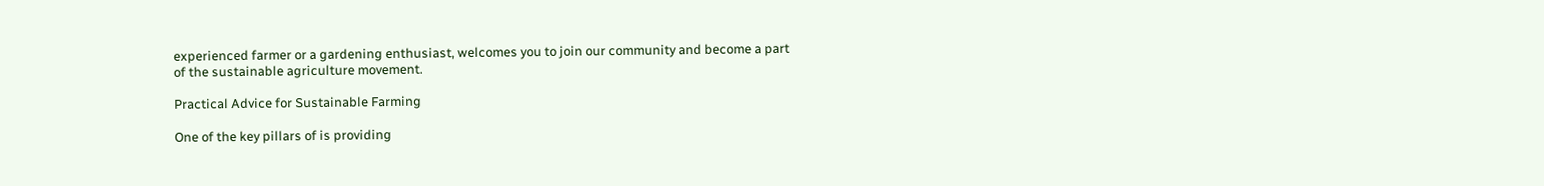experienced farmer or a gardening enthusiast, welcomes you to join our community and become a part of the sustainable agriculture movement.

Practical Advice for Sustainable Farming

One of the key pillars of is providing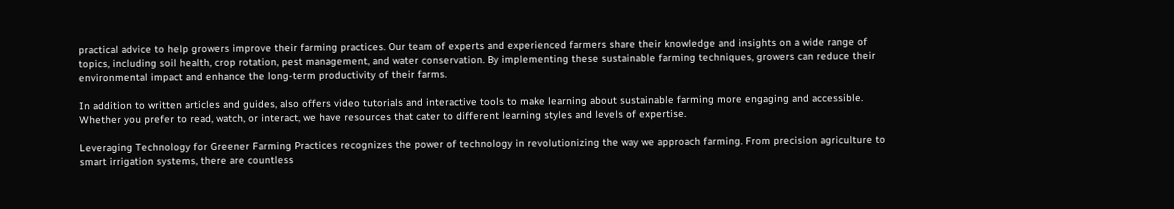practical advice to help growers improve their farming practices. Our team of experts and experienced farmers share their knowledge and insights on a wide range of topics, including soil health, crop rotation, pest management, and water conservation. By implementing these sustainable farming techniques, growers can reduce their environmental impact and enhance the long-term productivity of their farms.

In addition to written articles and guides, also offers video tutorials and interactive tools to make learning about sustainable farming more engaging and accessible. Whether you prefer to read, watch, or interact, we have resources that cater to different learning styles and levels of expertise.

Leveraging Technology for Greener Farming Practices recognizes the power of technology in revolutionizing the way we approach farming. From precision agriculture to smart irrigation systems, there are countless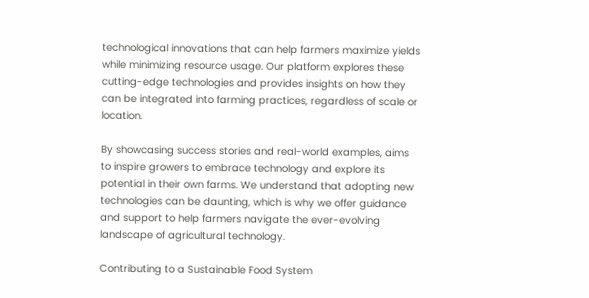technological innovations that can help farmers maximize yields while minimizing resource usage. Our platform explores these cutting-edge technologies and provides insights on how they can be integrated into farming practices, regardless of scale or location.

By showcasing success stories and real-world examples, aims to inspire growers to embrace technology and explore its potential in their own farms. We understand that adopting new technologies can be daunting, which is why we offer guidance and support to help farmers navigate the ever-evolving landscape of agricultural technology.

Contributing to a Sustainable Food System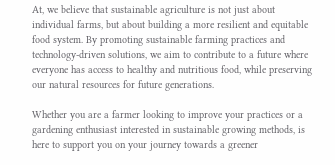At, we believe that sustainable agriculture is not just about individual farms, but about building a more resilient and equitable food system. By promoting sustainable farming practices and technology-driven solutions, we aim to contribute to a future where everyone has access to healthy and nutritious food, while preserving our natural resources for future generations.

Whether you are a farmer looking to improve your practices or a gardening enthusiast interested in sustainable growing methods, is here to support you on your journey towards a greener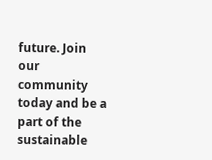future. Join our community today and be a part of the sustainable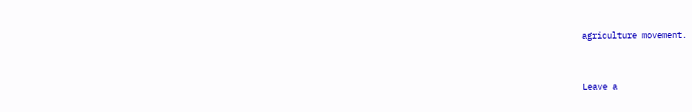agriculture movement.


Leave a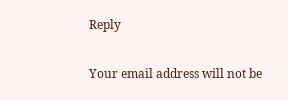Reply

Your email address will not be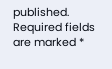published. Required fields are marked *